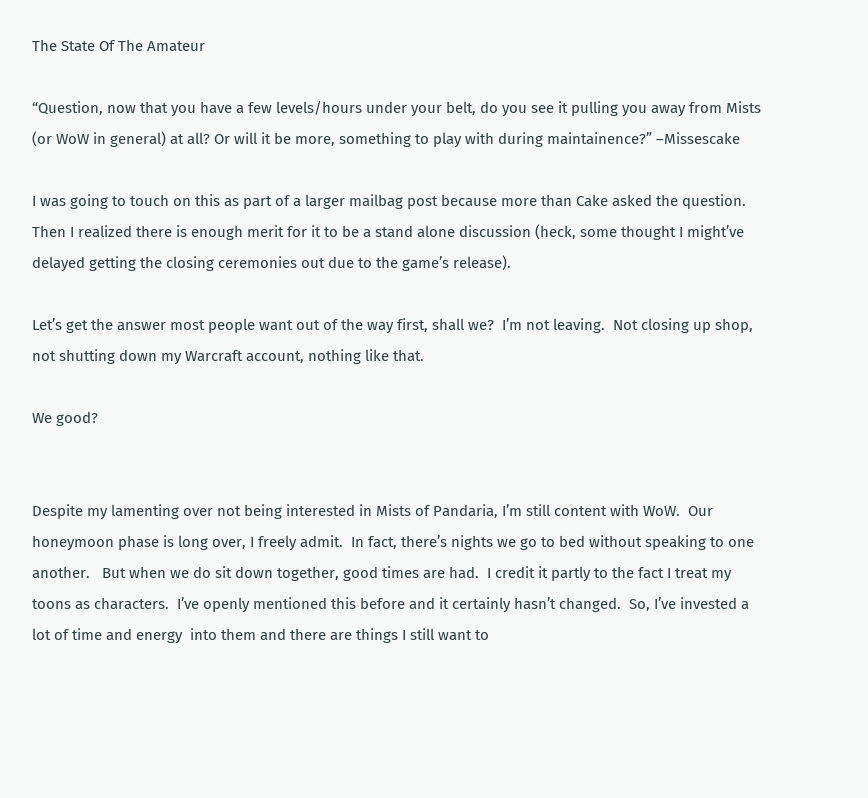The State Of The Amateur

“Question, now that you have a few levels/hours under your belt, do you see it pulling you away from Mists (or WoW in general) at all? Or will it be more, something to play with during maintainence?” –Missescake

I was going to touch on this as part of a larger mailbag post because more than Cake asked the question.  Then I realized there is enough merit for it to be a stand alone discussion (heck, some thought I might’ve delayed getting the closing ceremonies out due to the game’s release).

Let’s get the answer most people want out of the way first, shall we?  I’m not leaving.  Not closing up shop, not shutting down my Warcraft account, nothing like that.

We good?


Despite my lamenting over not being interested in Mists of Pandaria, I’m still content with WoW.  Our honeymoon phase is long over, I freely admit.  In fact, there’s nights we go to bed without speaking to one another.   But when we do sit down together, good times are had.  I credit it partly to the fact I treat my toons as characters.  I’ve openly mentioned this before and it certainly hasn’t changed.  So, I’ve invested a lot of time and energy  into them and there are things I still want to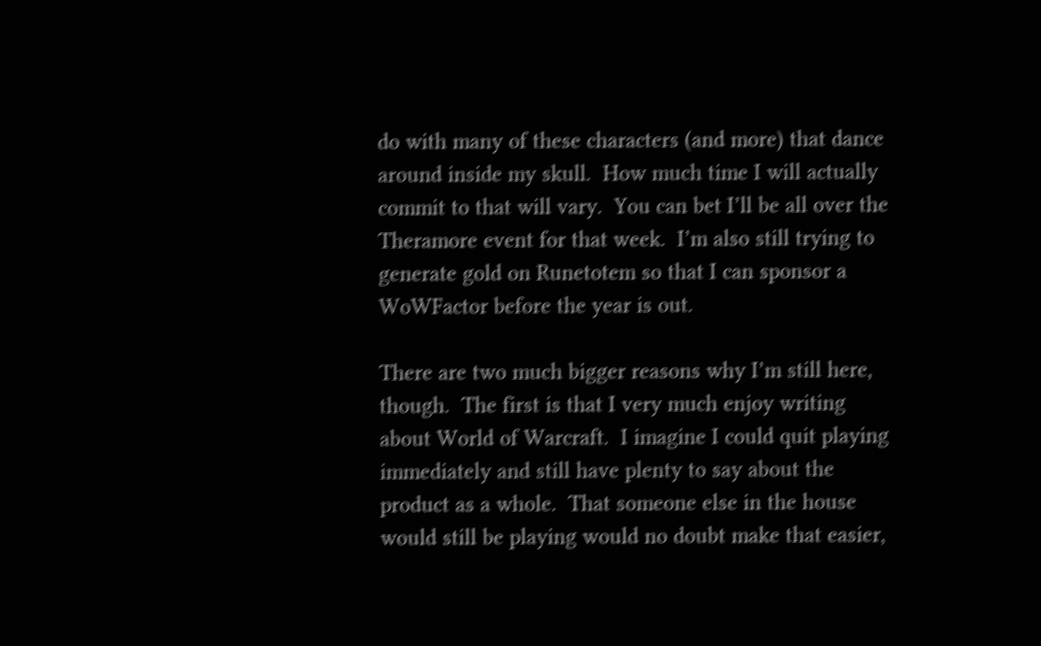do with many of these characters (and more) that dance around inside my skull.  How much time I will actually commit to that will vary.  You can bet I’ll be all over the Theramore event for that week.  I’m also still trying to generate gold on Runetotem so that I can sponsor a WoWFactor before the year is out.

There are two much bigger reasons why I’m still here, though.  The first is that I very much enjoy writing about World of Warcraft.  I imagine I could quit playing immediately and still have plenty to say about the product as a whole.  That someone else in the house would still be playing would no doubt make that easier,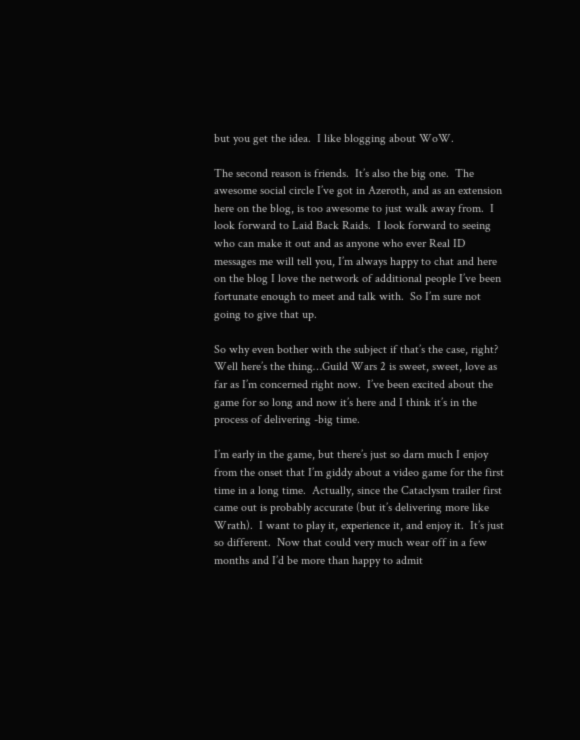but you get the idea.  I like blogging about WoW.

The second reason is friends.  It’s also the big one.  The awesome social circle I’ve got in Azeroth, and as an extension here on the blog, is too awesome to just walk away from.  I look forward to Laid Back Raids.  I look forward to seeing who can make it out and as anyone who ever Real ID messages me will tell you, I’m always happy to chat and here on the blog I love the network of additional people I’ve been fortunate enough to meet and talk with.  So I’m sure not going to give that up.

So why even bother with the subject if that’s the case, right?  Well here’s the thing…Guild Wars 2 is sweet, sweet, love as far as I’m concerned right now.  I’ve been excited about the game for so long and now it’s here and I think it’s in the process of delivering -big time.

I’m early in the game, but there’s just so darn much I enjoy from the onset that I’m giddy about a video game for the first time in a long time.  Actually, since the Cataclysm trailer first came out is probably accurate (but it’s delivering more like Wrath).  I want to play it, experience it, and enjoy it.  It’s just so different.  Now that could very much wear off in a few months and I’d be more than happy to admit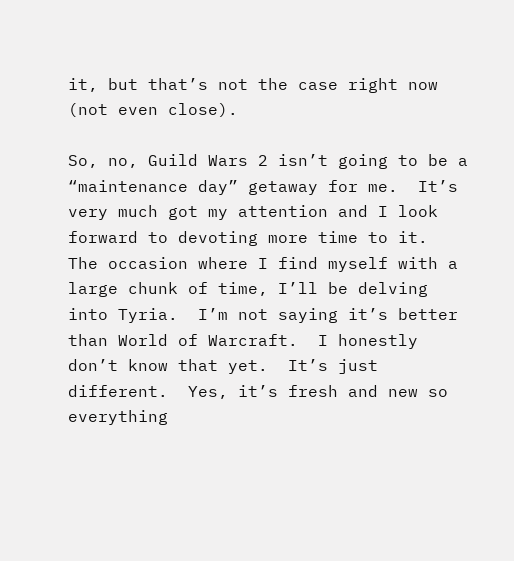it, but that’s not the case right now (not even close).

So, no, Guild Wars 2 isn’t going to be a “maintenance day” getaway for me.  It’s very much got my attention and I look forward to devoting more time to it.   The occasion where I find myself with a large chunk of time, I’ll be delving into Tyria.  I’m not saying it’s better than World of Warcraft.  I honestly don’t know that yet.  It’s just different.  Yes, it’s fresh and new so everything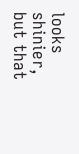looks shinier, but that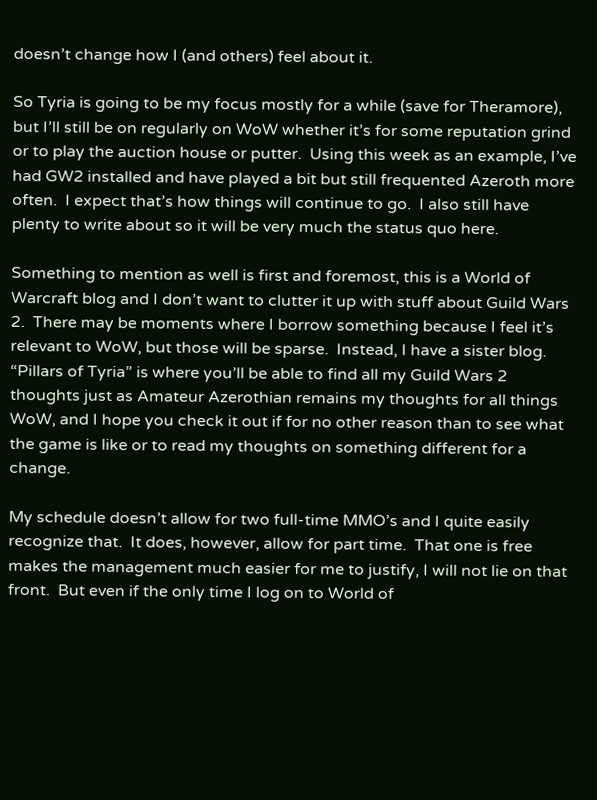doesn’t change how I (and others) feel about it.

So Tyria is going to be my focus mostly for a while (save for Theramore), but I’ll still be on regularly on WoW whether it’s for some reputation grind or to play the auction house or putter.  Using this week as an example, I’ve had GW2 installed and have played a bit but still frequented Azeroth more often.  I expect that’s how things will continue to go.  I also still have plenty to write about so it will be very much the status quo here.

Something to mention as well is first and foremost, this is a World of Warcraft blog and I don’t want to clutter it up with stuff about Guild Wars 2.  There may be moments where I borrow something because I feel it’s relevant to WoW, but those will be sparse.  Instead, I have a sister blog.  “Pillars of Tyria” is where you’ll be able to find all my Guild Wars 2 thoughts just as Amateur Azerothian remains my thoughts for all things WoW, and I hope you check it out if for no other reason than to see what the game is like or to read my thoughts on something different for a change.

My schedule doesn’t allow for two full-time MMO’s and I quite easily recognize that.  It does, however, allow for part time.  That one is free makes the management much easier for me to justify, I will not lie on that front.  But even if the only time I log on to World of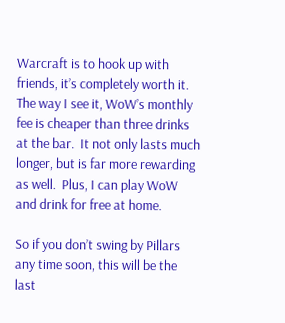Warcraft is to hook up with friends, it’s completely worth it.  The way I see it, WoW’s monthly fee is cheaper than three drinks at the bar.  It not only lasts much longer, but is far more rewarding as well.  Plus, I can play WoW and drink for free at home.

So if you don’t swing by Pillars any time soon, this will be the last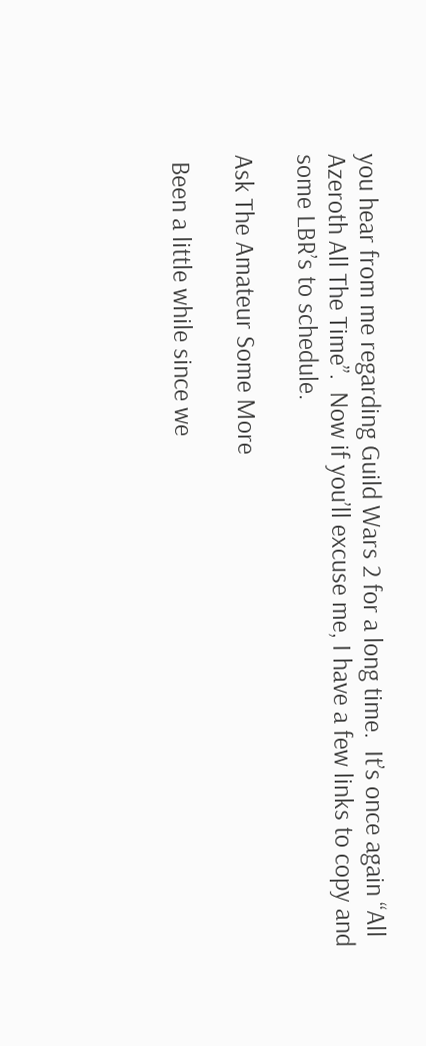you hear from me regarding Guild Wars 2 for a long time.  It’s once again “All Azeroth All The Time”.  Now if you’ll excuse me, I have a few links to copy and some LBR’s to schedule.

Ask The Amateur Some More

 Been a little while since we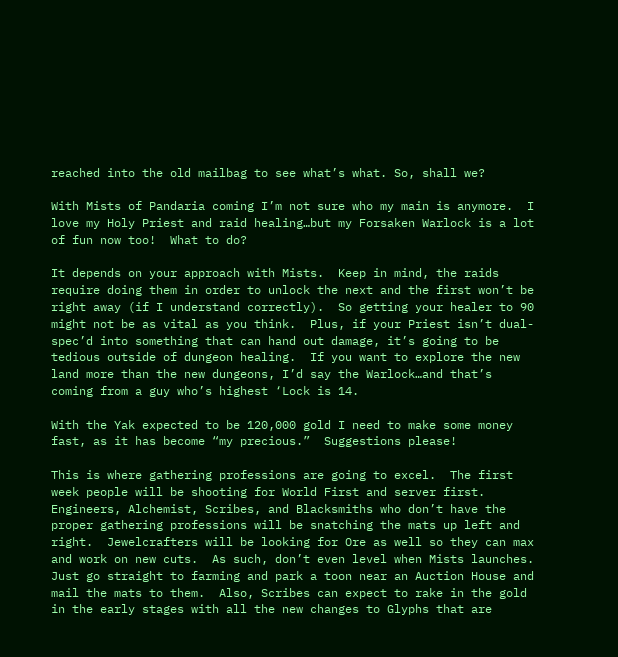reached into the old mailbag to see what’s what. So, shall we?

With Mists of Pandaria coming I’m not sure who my main is anymore.  I love my Holy Priest and raid healing…but my Forsaken Warlock is a lot of fun now too!  What to do?

It depends on your approach with Mists.  Keep in mind, the raids require doing them in order to unlock the next and the first won’t be right away (if I understand correctly).  So getting your healer to 90 might not be as vital as you think.  Plus, if your Priest isn’t dual-spec’d into something that can hand out damage, it’s going to be tedious outside of dungeon healing.  If you want to explore the new land more than the new dungeons, I’d say the Warlock…and that’s coming from a guy who’s highest ‘Lock is 14.

With the Yak expected to be 120,000 gold I need to make some money fast, as it has become “my precious.”  Suggestions please!

This is where gathering professions are going to excel.  The first week people will be shooting for World First and server first.  Engineers, Alchemist, Scribes, and Blacksmiths who don’t have the proper gathering professions will be snatching the mats up left and right.  Jewelcrafters will be looking for Ore as well so they can max and work on new cuts.  As such, don’t even level when Mists launches.  Just go straight to farming and park a toon near an Auction House and mail the mats to them.  Also, Scribes can expect to rake in the gold in the early stages with all the new changes to Glyphs that are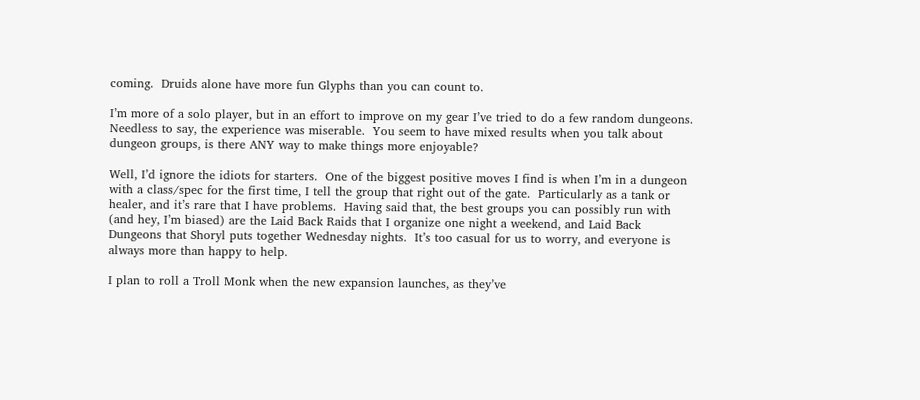coming.  Druids alone have more fun Glyphs than you can count to.

I’m more of a solo player, but in an effort to improve on my gear I’ve tried to do a few random dungeons.  Needless to say, the experience was miserable.  You seem to have mixed results when you talk about dungeon groups, is there ANY way to make things more enjoyable?

Well, I’d ignore the idiots for starters.  One of the biggest positive moves I find is when I’m in a dungeon with a class/spec for the first time, I tell the group that right out of the gate.  Particularly as a tank or healer, and it’s rare that I have problems.  Having said that, the best groups you can possibly run with (and hey, I’m biased) are the Laid Back Raids that I organize one night a weekend, and Laid Back Dungeons that Shoryl puts together Wednesday nights.  It’s too casual for us to worry, and everyone is always more than happy to help.

I plan to roll a Troll Monk when the new expansion launches, as they’ve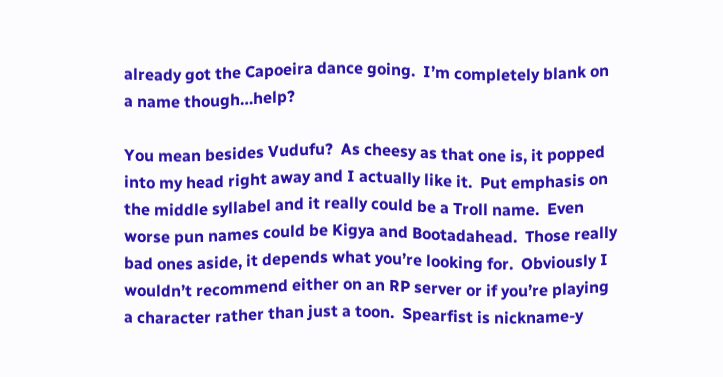already got the Capoeira dance going.  I’m completely blank on a name though…help?

You mean besides Vudufu?  As cheesy as that one is, it popped into my head right away and I actually like it.  Put emphasis on the middle syllabel and it really could be a Troll name.  Even worse pun names could be Kigya and Bootadahead.  Those really bad ones aside, it depends what you’re looking for.  Obviously I wouldn’t recommend either on an RP server or if you’re playing a character rather than just a toon.  Spearfist is nickname-y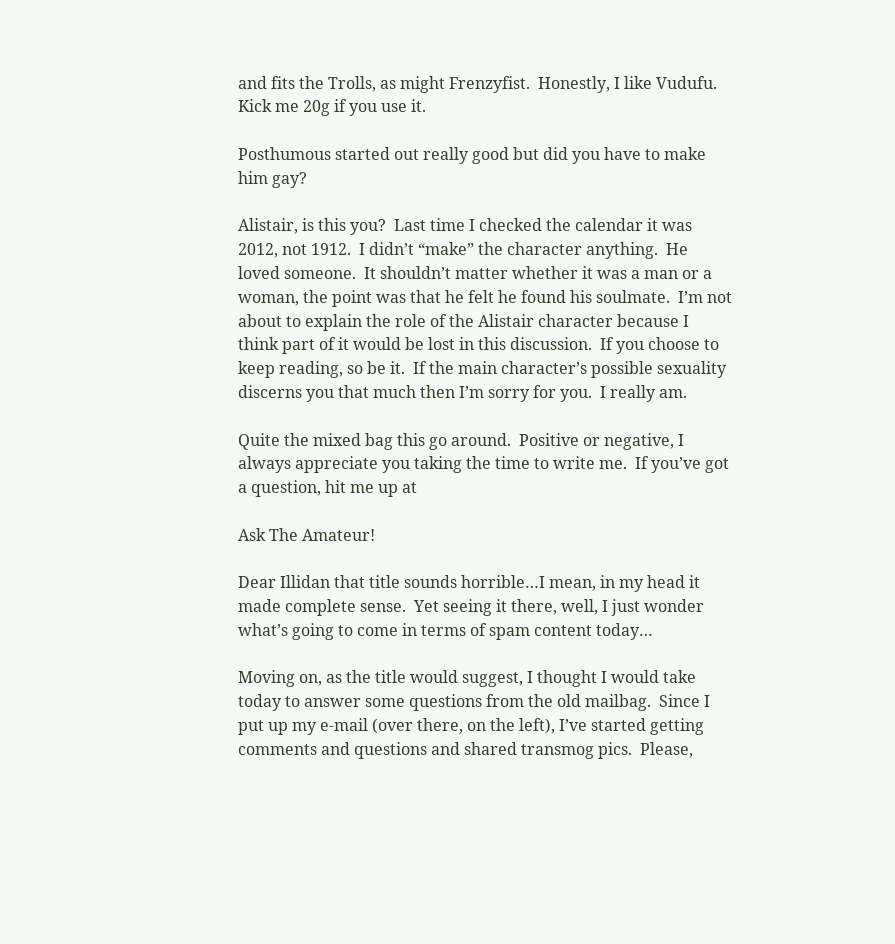and fits the Trolls, as might Frenzyfist.  Honestly, I like Vudufu.  Kick me 20g if you use it.

Posthumous started out really good but did you have to make him gay?

Alistair, is this you?  Last time I checked the calendar it was 2012, not 1912.  I didn’t “make” the character anything.  He loved someone.  It shouldn’t matter whether it was a man or a woman, the point was that he felt he found his soulmate.  I’m not about to explain the role of the Alistair character because I think part of it would be lost in this discussion.  If you choose to keep reading, so be it.  If the main character’s possible sexuality discerns you that much then I’m sorry for you.  I really am.

Quite the mixed bag this go around.  Positive or negative, I always appreciate you taking the time to write me.  If you’ve got a question, hit me up at

Ask The Amateur!

Dear Illidan that title sounds horrible…I mean, in my head it made complete sense.  Yet seeing it there, well, I just wonder what’s going to come in terms of spam content today…

Moving on, as the title would suggest, I thought I would take today to answer some questions from the old mailbag.  Since I put up my e-mail (over there, on the left), I’ve started getting comments and questions and shared transmog pics.  Please,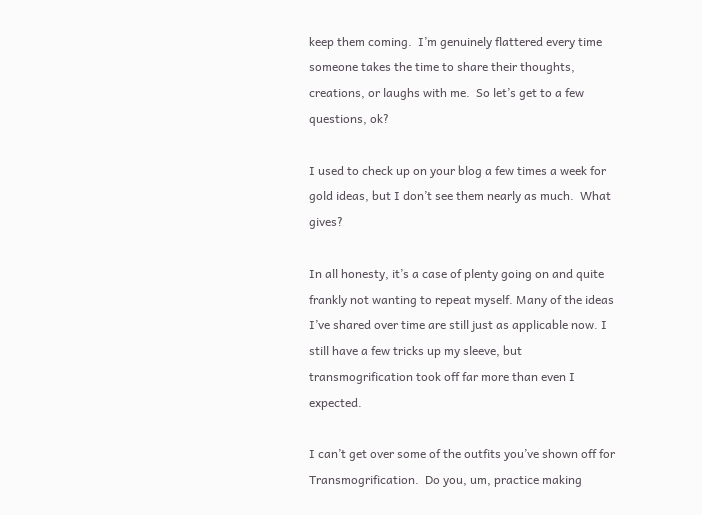keep them coming.  I’m genuinely flattered every time someone takes the time to share their thoughts, creations, or laughs with me.  So let’s get to a few questions, ok?

I used to check up on your blog a few times a week for gold ideas, but I don’t see them nearly as much.  What gives?

In all honesty, it’s a case of plenty going on and quite frankly not wanting to repeat myself. Many of the ideas I’ve shared over time are still just as applicable now. I still have a few tricks up my sleeve, but transmogrification took off far more than even I expected.

I can’t get over some of the outfits you’ve shown off for Transmogrification.  Do you, um, practice making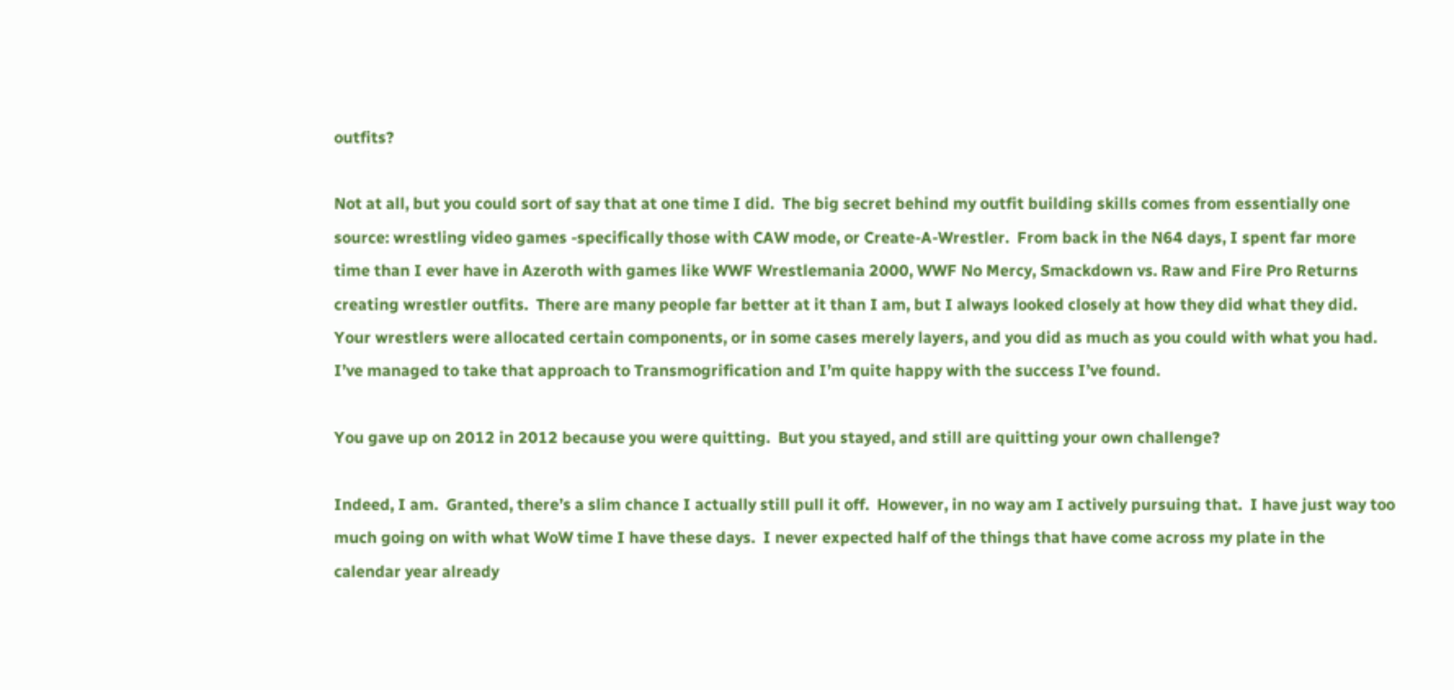outfits?

Not at all, but you could sort of say that at one time I did.  The big secret behind my outfit building skills comes from essentially one source: wrestling video games -specifically those with CAW mode, or Create-A-Wrestler.  From back in the N64 days, I spent far more time than I ever have in Azeroth with games like WWF Wrestlemania 2000, WWF No Mercy, Smackdown vs. Raw and Fire Pro Returns creating wrestler outfits.  There are many people far better at it than I am, but I always looked closely at how they did what they did.  Your wrestlers were allocated certain components, or in some cases merely layers, and you did as much as you could with what you had.  I’ve managed to take that approach to Transmogrification and I’m quite happy with the success I’ve found.

You gave up on 2012 in 2012 because you were quitting.  But you stayed, and still are quitting your own challenge?

Indeed, I am.  Granted, there’s a slim chance I actually still pull it off.  However, in no way am I actively pursuing that.  I have just way too much going on with what WoW time I have these days.  I never expected half of the things that have come across my plate in the calendar year already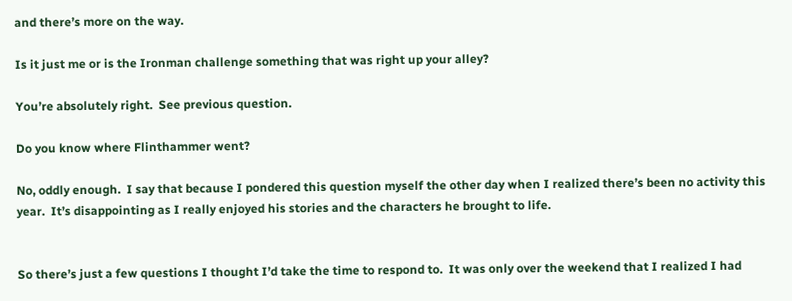and there’s more on the way.

Is it just me or is the Ironman challenge something that was right up your alley?

You’re absolutely right.  See previous question.

Do you know where Flinthammer went?

No, oddly enough.  I say that because I pondered this question myself the other day when I realized there’s been no activity this year.  It’s disappointing as I really enjoyed his stories and the characters he brought to life.


So there’s just a few questions I thought I’d take the time to respond to.  It was only over the weekend that I realized I had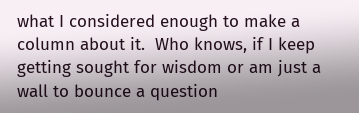what I considered enough to make a column about it.  Who knows, if I keep getting sought for wisdom or am just a wall to bounce a question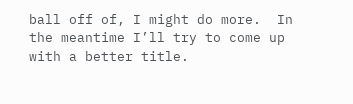ball off of, I might do more.  In the meantime I’ll try to come up with a better title.